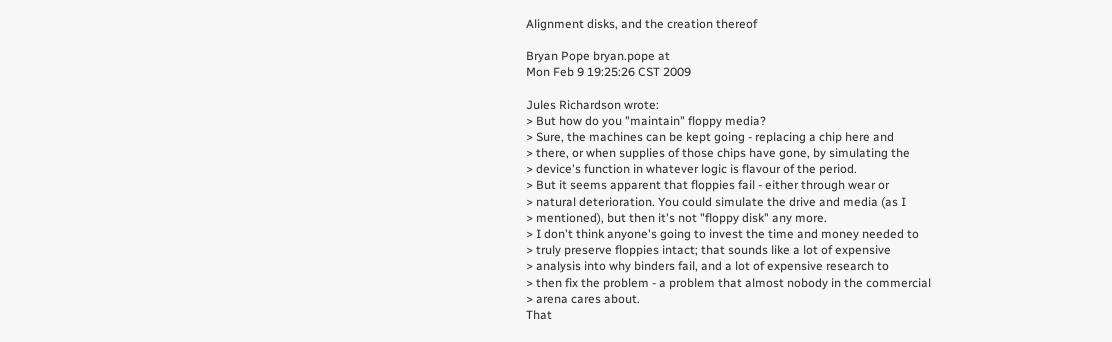Alignment disks, and the creation thereof

Bryan Pope bryan.pope at
Mon Feb 9 19:25:26 CST 2009

Jules Richardson wrote:
> But how do you "maintain" floppy media?
> Sure, the machines can be kept going - replacing a chip here and
> there, or when supplies of those chips have gone, by simulating the
> device's function in whatever logic is flavour of the period.
> But it seems apparent that floppies fail - either through wear or
> natural deterioration. You could simulate the drive and media (as I
> mentioned), but then it's not "floppy disk" any more.
> I don't think anyone's going to invest the time and money needed to
> truly preserve floppies intact; that sounds like a lot of expensive
> analysis into why binders fail, and a lot of expensive research to
> then fix the problem - a problem that almost nobody in the commercial
> arena cares about.
That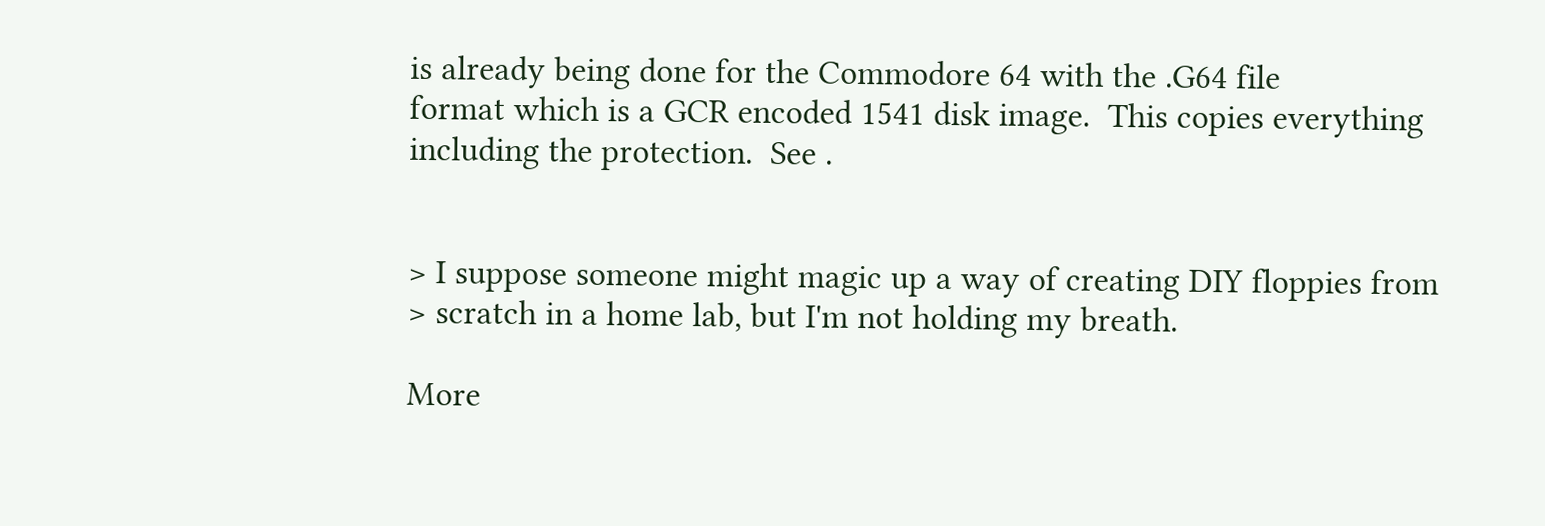is already being done for the Commodore 64 with the .G64 file
format which is a GCR encoded 1541 disk image.  This copies everything
including the protection.  See .


> I suppose someone might magic up a way of creating DIY floppies from
> scratch in a home lab, but I'm not holding my breath.

More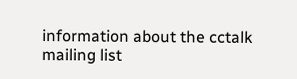information about the cctalk mailing list